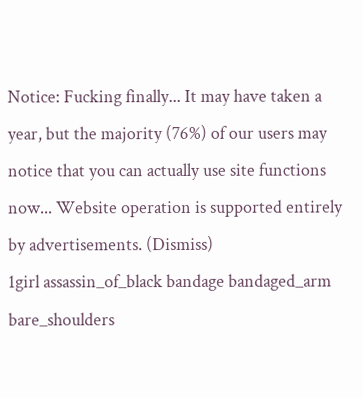Notice: Fucking finally... It may have taken a year, but the majority (76%) of our users may notice that you can actually use site functions now... Website operation is supported entirely by advertisements. (Dismiss)
1girl assassin_of_black bandage bandaged_arm bare_shoulders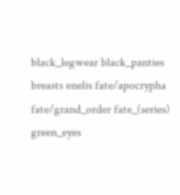black_legwear black_panties breasts enelis fate/apocrypha fate/grand_order fate_(series) green_eyes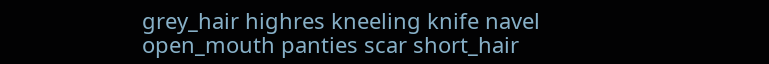grey_hair highres kneeling knife navel open_mouth panties scar short_hair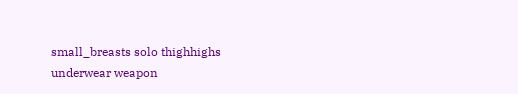small_breasts solo thighhighs underwear weapon